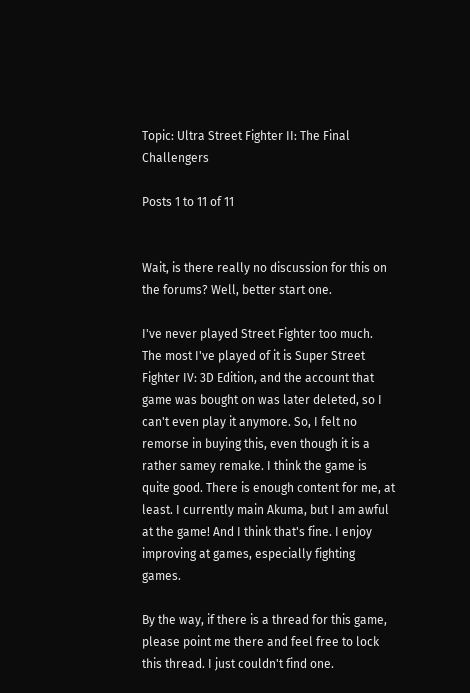Topic: Ultra Street Fighter II: The Final Challengers

Posts 1 to 11 of 11


Wait, is there really no discussion for this on the forums? Well, better start one.

I've never played Street Fighter too much. The most I've played of it is Super Street Fighter IV: 3D Edition, and the account that game was bought on was later deleted, so I can't even play it anymore. So, I felt no remorse in buying this, even though it is a rather samey remake. I think the game is quite good. There is enough content for me, at least. I currently main Akuma, but I am awful at the game! And I think that's fine. I enjoy improving at games, especially fighting games.

By the way, if there is a thread for this game, please point me there and feel free to lock this thread. I just couldn't find one.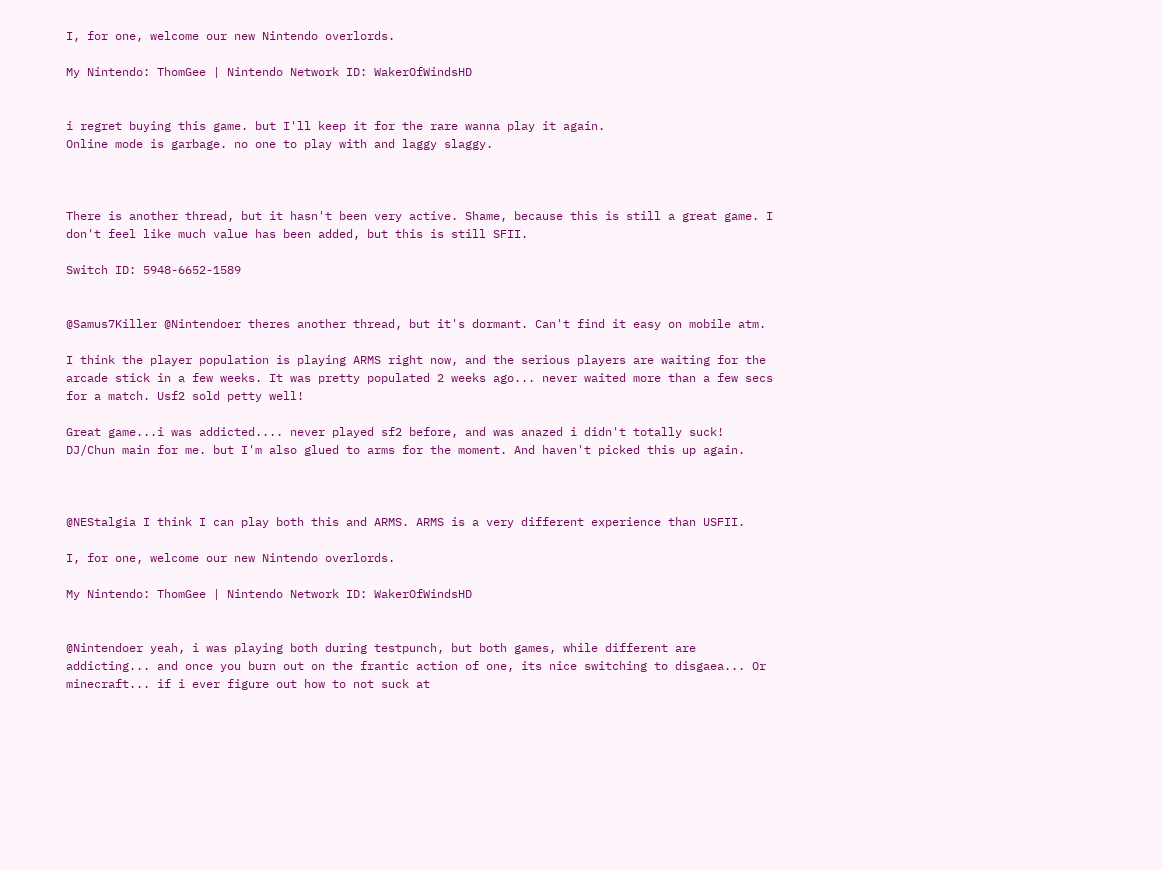I, for one, welcome our new Nintendo overlords.

My Nintendo: ThomGee | Nintendo Network ID: WakerOfWindsHD


i regret buying this game. but I'll keep it for the rare wanna play it again.
Online mode is garbage. no one to play with and laggy slaggy.



There is another thread, but it hasn't been very active. Shame, because this is still a great game. I don't feel like much value has been added, but this is still SFII.

Switch ID: 5948-6652-1589


@Samus7Killer @Nintendoer theres another thread, but it's dormant. Can't find it easy on mobile atm.

I think the player population is playing ARMS right now, and the serious players are waiting for the arcade stick in a few weeks. It was pretty populated 2 weeks ago... never waited more than a few secs for a match. Usf2 sold petty well!

Great game...i was addicted.... never played sf2 before, and was anazed i didn't totally suck! DJ/Chun main for me. but I'm also glued to arms for the moment. And haven't picked this up again.



@NEStalgia I think I can play both this and ARMS. ARMS is a very different experience than USFII.

I, for one, welcome our new Nintendo overlords.

My Nintendo: ThomGee | Nintendo Network ID: WakerOfWindsHD


@Nintendoer yeah, i was playing both during testpunch, but both games, while different are addicting... and once you burn out on the frantic action of one, its nice switching to disgaea... Or minecraft... if i ever figure out how to not suck at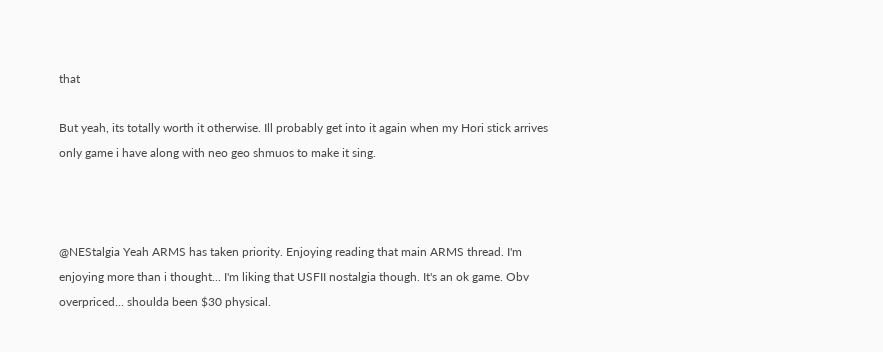that

But yeah, its totally worth it otherwise. Ill probably get into it again when my Hori stick arrives only game i have along with neo geo shmuos to make it sing.



@NEStalgia Yeah ARMS has taken priority. Enjoying reading that main ARMS thread. I'm enjoying more than i thought... I'm liking that USFII nostalgia though. It's an ok game. Obv overpriced... shoulda been $30 physical.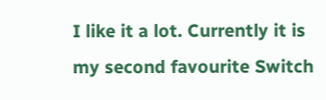I like it a lot. Currently it is my second favourite Switch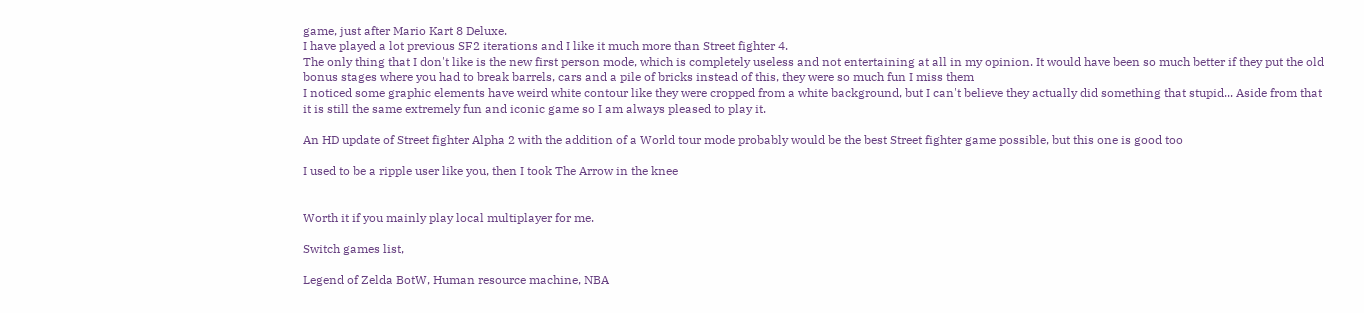game, just after Mario Kart 8 Deluxe.
I have played a lot previous SF2 iterations and I like it much more than Street fighter 4.
The only thing that I don't like is the new first person mode, which is completely useless and not entertaining at all in my opinion. It would have been so much better if they put the old bonus stages where you had to break barrels, cars and a pile of bricks instead of this, they were so much fun I miss them
I noticed some graphic elements have weird white contour like they were cropped from a white background, but I can't believe they actually did something that stupid... Aside from that it is still the same extremely fun and iconic game so I am always pleased to play it.

An HD update of Street fighter Alpha 2 with the addition of a World tour mode probably would be the best Street fighter game possible, but this one is good too

I used to be a ripple user like you, then I took The Arrow in the knee


Worth it if you mainly play local multiplayer for me.

Switch games list,

Legend of Zelda BotW, Human resource machine, NBA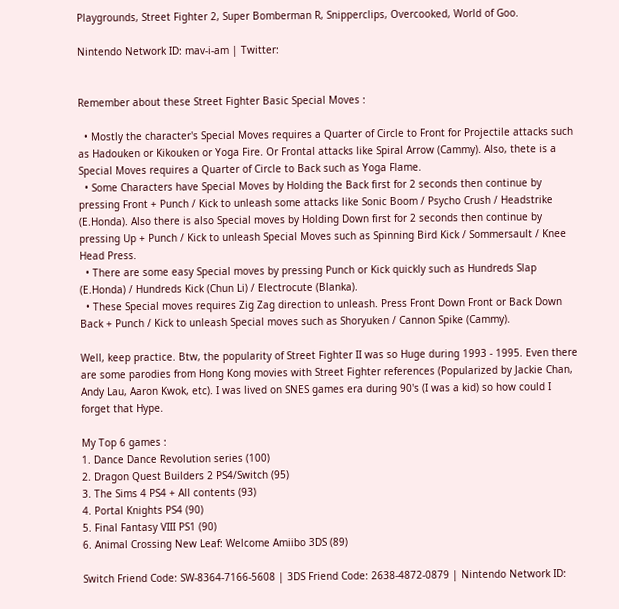Playgrounds, Street Fighter 2, Super Bomberman R, Snipperclips, Overcooked, World of Goo.

Nintendo Network ID: mav-i-am | Twitter:


Remember about these Street Fighter Basic Special Moves :

  • Mostly the character's Special Moves requires a Quarter of Circle to Front for Projectile attacks such as Hadouken or Kikouken or Yoga Fire. Or Frontal attacks like Spiral Arrow (Cammy). Also, thete is a Special Moves requires a Quarter of Circle to Back such as Yoga Flame.
  • Some Characters have Special Moves by Holding the Back first for 2 seconds then continue by pressing Front + Punch / Kick to unleash some attacks like Sonic Boom / Psycho Crush / Headstrike (E.Honda). Also there is also Special moves by Holding Down first for 2 seconds then continue by pressing Up + Punch / Kick to unleash Special Moves such as Spinning Bird Kick / Sommersault / Knee Head Press.
  • There are some easy Special moves by pressing Punch or Kick quickly such as Hundreds Slap (E.Honda) / Hundreds Kick (Chun Li) / Electrocute (Blanka).
  • These Special moves requires Zig Zag direction to unleash. Press Front Down Front or Back Down Back + Punch / Kick to unleash Special moves such as Shoryuken / Cannon Spike (Cammy).

Well, keep practice. Btw, the popularity of Street Fighter II was so Huge during 1993 - 1995. Even there are some parodies from Hong Kong movies with Street Fighter references (Popularized by Jackie Chan, Andy Lau, Aaron Kwok, etc). I was lived on SNES games era during 90's (I was a kid) so how could I forget that Hype.

My Top 6 games :
1. Dance Dance Revolution series (100)
2. Dragon Quest Builders 2 PS4/Switch (95)
3. The Sims 4 PS4 + All contents (93)
4. Portal Knights PS4 (90)
5. Final Fantasy VIII PS1 (90)
6. Animal Crossing New Leaf: Welcome Amiibo 3DS (89)

Switch Friend Code: SW-8364-7166-5608 | 3DS Friend Code: 2638-4872-0879 | Nintendo Network ID: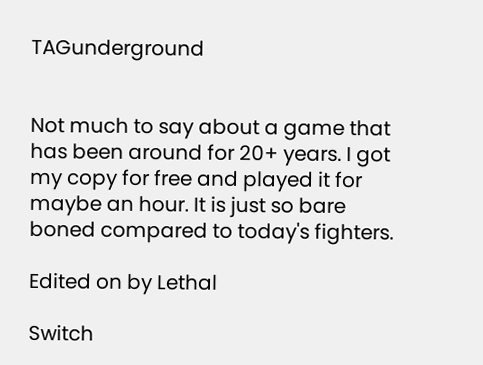TAGunderground


Not much to say about a game that has been around for 20+ years. I got my copy for free and played it for maybe an hour. It is just so bare boned compared to today's fighters.

Edited on by Lethal

Switch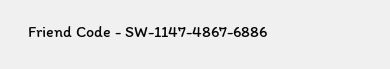Friend Code - SW-1147-4867-6886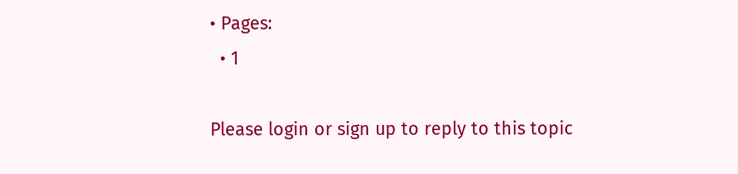• Pages:
  • 1

Please login or sign up to reply to this topic